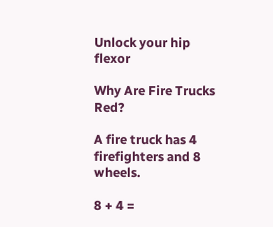Unlock your hip flexor

Why Are Fire Trucks Red?

A fire truck has 4 firefighters and 8 wheels.

8 + 4 =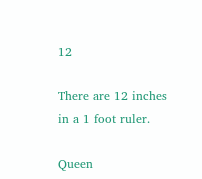12

There are 12 inches in a 1 foot ruler.

Queen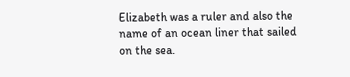Elizabeth was a ruler and also the name of an ocean liner that sailed on the sea.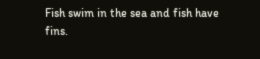Fish swim in the sea and fish have fins.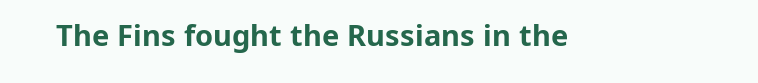The Fins fought the Russians in the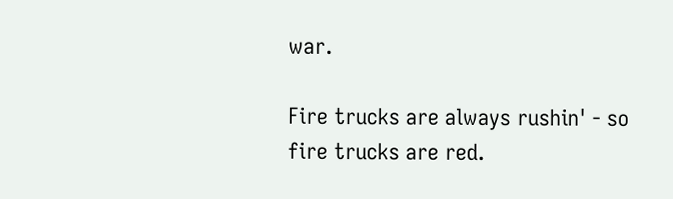war.

Fire trucks are always rushin' - so fire trucks are red.